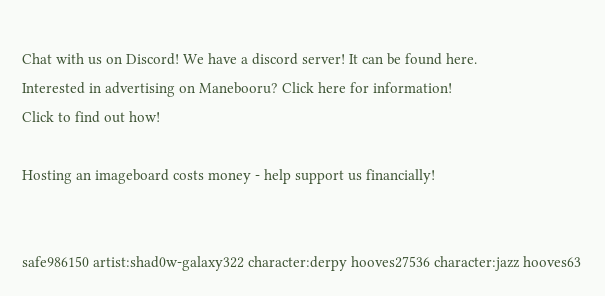Chat with us on Discord! We have a discord server! It can be found here.
Interested in advertising on Manebooru? Click here for information!
Click to find out how!

Hosting an imageboard costs money - help support us financially!


safe986150 artist:shad0w-galaxy322 character:derpy hooves27536 character:jazz hooves63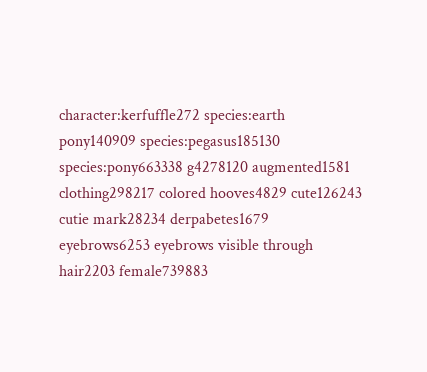character:kerfuffle272 species:earth pony140909 species:pegasus185130 species:pony663338 g4278120 augmented1581 clothing298217 colored hooves4829 cute126243 cutie mark28234 derpabetes1679 eyebrows6253 eyebrows visible through hair2203 female739883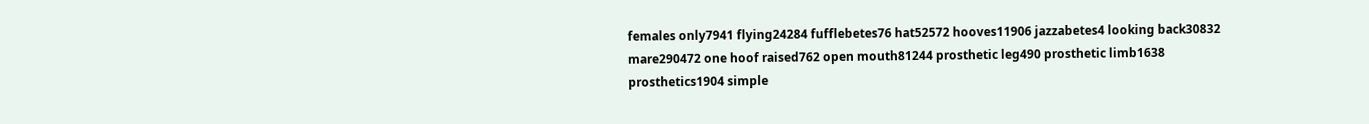females only7941 flying24284 fufflebetes76 hat52572 hooves11906 jazzabetes4 looking back30832 mare290472 one hoof raised762 open mouth81244 prosthetic leg490 prosthetic limb1638 prosthetics1904 simple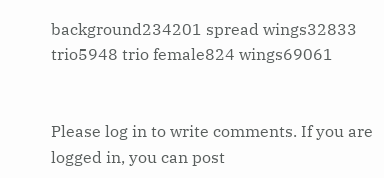background234201 spread wings32833 trio5948 trio female824 wings69061


Please log in to write comments. If you are logged in, you can post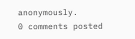anonymously.
0 comments posted